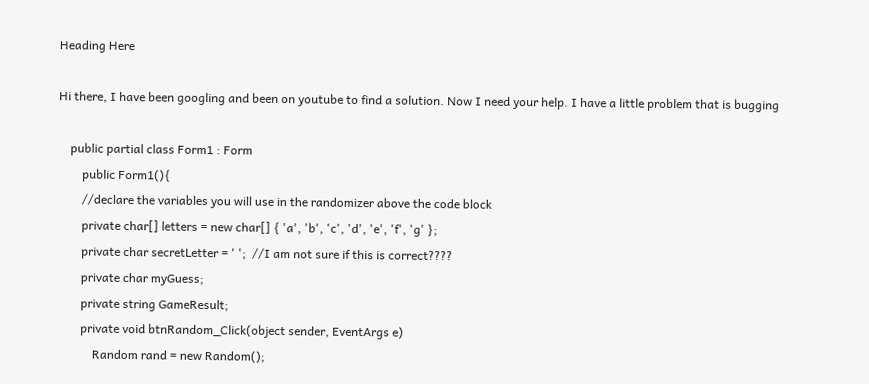Heading Here

Hi there, I have been googling and been on youtube to find a solution. Now I need your help. I have a little problem that is bugging

    public partial class Form1 : Form
        public Form1(){
        //declare the variables you will use in the randomizer above the code block
        private char[] letters = new char[] { 'a', 'b', 'c', 'd', 'e', 'f', 'g' };
        private char secretLetter = ' ';  //I am not sure if this is correct????
        private char myGuess;
        private string GameResult;
        private void btnRandom_Click(object sender, EventArgs e)
            Random rand = new Random();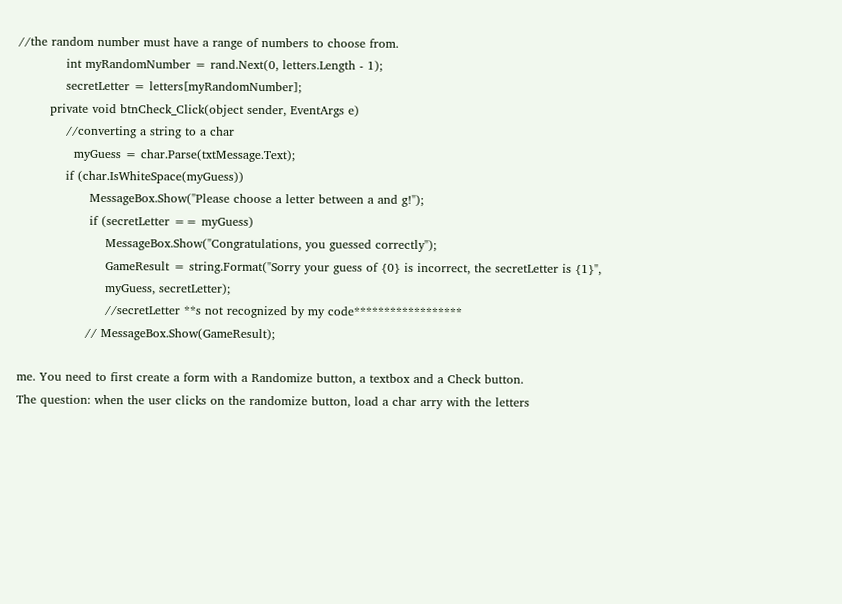//the random number must have a range of numbers to choose from.
            int myRandomNumber = rand.Next(0, letters.Length - 1);
            secretLetter = letters[myRandomNumber];
        private void btnCheck_Click(object sender, EventArgs e)
            //converting a string to a char
              myGuess = char.Parse(txtMessage.Text);
            if (char.IsWhiteSpace(myGuess))
                  MessageBox.Show("Please choose a letter between a and g!");
                  if (secretLetter == myGuess)
                      MessageBox.Show("Congratulations, you guessed correctly");
                      GameResult = string.Format("Sorry your guess of {0} is incorrect, the secretLetter is {1}",
                      myGuess, secretLetter);
                      //secretLetter **s not recognized by my code******************
                 // MessageBox.Show(GameResult);

me. You need to first create a form with a Randomize button, a textbox and a Check button.
The question: when the user clicks on the randomize button, load a char arry with the letters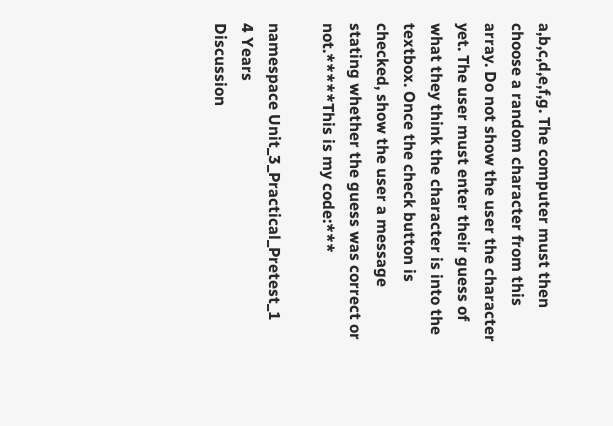a,b,c,d,e,f,g. The computer must then choose a random character from this array. Do not show the user the character yet. The user must enter their guess of what they think the character is into the textbox. Once the check button is checked, show the user a message stating whether the guess was correct or not.*****This is my code:***

namespace Unit_3_Practical_Pretest_1
4 Years
Discussion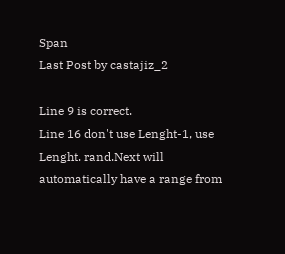Span
Last Post by castajiz_2

Line 9 is correct.
Line 16 don't use Lenght-1, use Lenght. rand.Next will automatically have a range from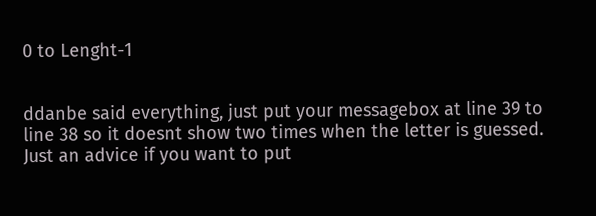0 to Lenght-1


ddanbe said everything, just put your messagebox at line 39 to line 38 so it doesnt show two times when the letter is guessed. Just an advice if you want to put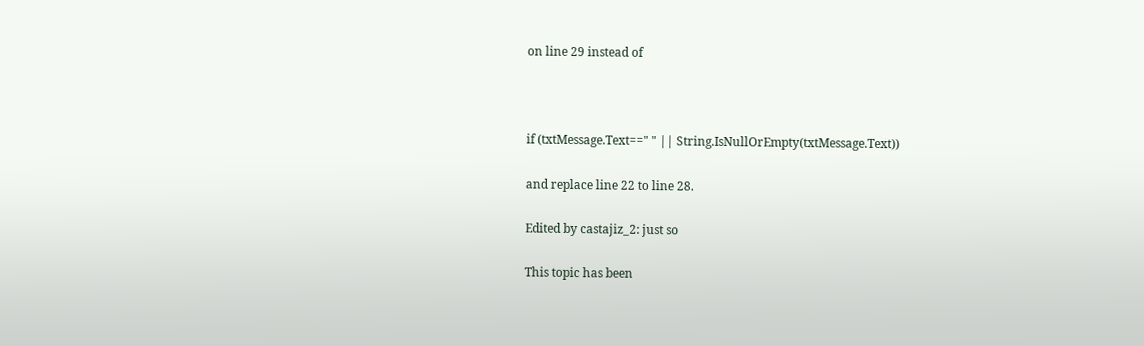on line 29 instead of



if (txtMessage.Text==" " || String.IsNullOrEmpty(txtMessage.Text))

and replace line 22 to line 28.

Edited by castajiz_2: just so

This topic has been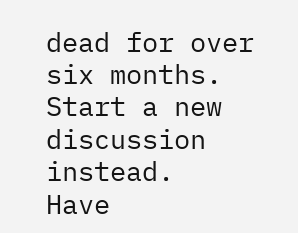dead for over six months. Start a new discussion instead.
Have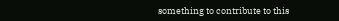something to contribute to this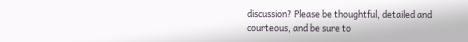discussion? Please be thoughtful, detailed and courteous, and be sure to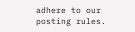adhere to our posting rules.